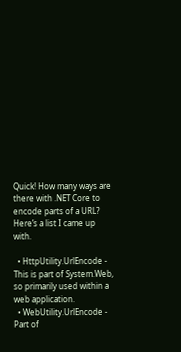Quick! How many ways are there with .NET Core to encode parts of a URL? Here’s a list I came up with.

  • HttpUtility.UrlEncode - This is part of System.Web, so primarily used within a web application.
  • WebUtility.UrlEncode - Part of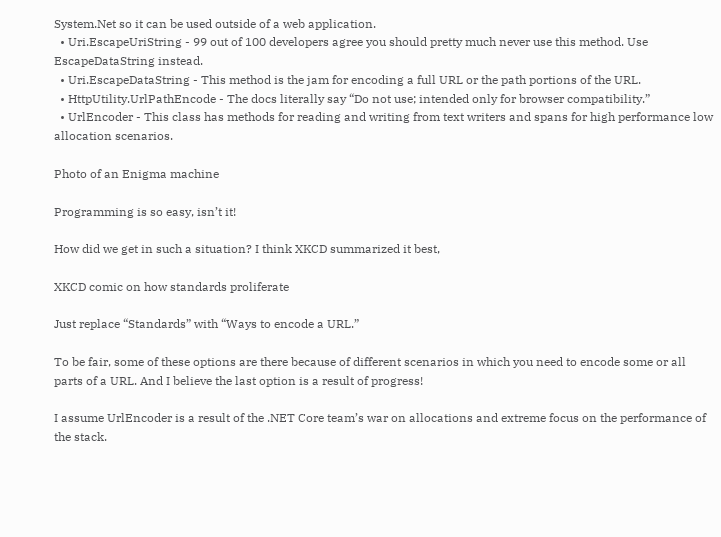System.Net so it can be used outside of a web application.
  • Uri.EscapeUriString - 99 out of 100 developers agree you should pretty much never use this method. Use EscapeDataString instead.
  • Uri.EscapeDataString - This method is the jam for encoding a full URL or the path portions of the URL.
  • HttpUtility.UrlPathEncode - The docs literally say “Do not use; intended only for browser compatibility.”
  • UrlEncoder - This class has methods for reading and writing from text writers and spans for high performance low allocation scenarios.

Photo of an Enigma machine

Programming is so easy, isn’t it!

How did we get in such a situation? I think XKCD summarized it best,

XKCD comic on how standards proliferate

Just replace “Standards” with “Ways to encode a URL.”

To be fair, some of these options are there because of different scenarios in which you need to encode some or all parts of a URL. And I believe the last option is a result of progress!

I assume UrlEncoder is a result of the .NET Core team’s war on allocations and extreme focus on the performance of the stack.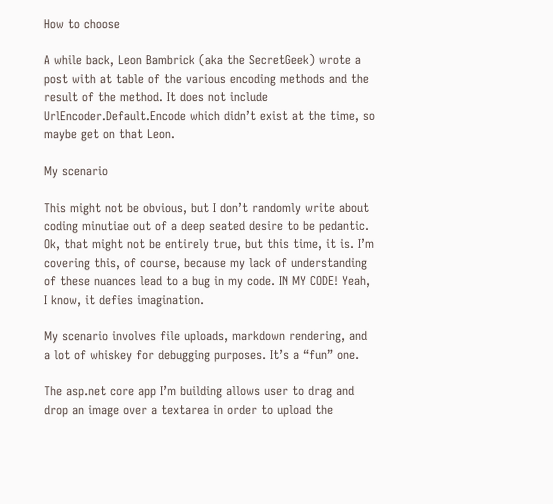How to choose

A while back, Leon Bambrick (aka the SecretGeek) wrote a post with at table of the various encoding methods and the result of the method. It does not include UrlEncoder.Default.Encode which didn’t exist at the time, so maybe get on that Leon.

My scenario

This might not be obvious, but I don’t randomly write about coding minutiae out of a deep seated desire to be pedantic. Ok, that might not be entirely true, but this time, it is. I’m covering this, of course, because my lack of understanding of these nuances lead to a bug in my code. IN MY CODE! Yeah, I know, it defies imagination.

My scenario involves file uploads, markdown rendering, and a lot of whiskey for debugging purposes. It’s a “fun” one.

The asp.net core app I’m building allows user to drag and drop an image over a textarea in order to upload the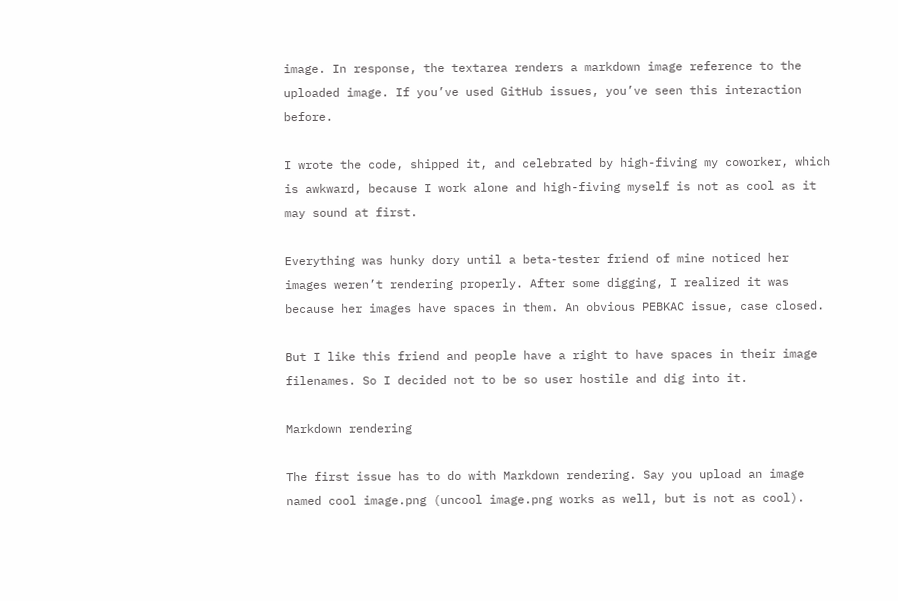image. In response, the textarea renders a markdown image reference to the uploaded image. If you’ve used GitHub issues, you’ve seen this interaction before.

I wrote the code, shipped it, and celebrated by high-fiving my coworker, which is awkward, because I work alone and high-fiving myself is not as cool as it may sound at first.

Everything was hunky dory until a beta-tester friend of mine noticed her images weren’t rendering properly. After some digging, I realized it was because her images have spaces in them. An obvious PEBKAC issue, case closed.

But I like this friend and people have a right to have spaces in their image filenames. So I decided not to be so user hostile and dig into it.

Markdown rendering

The first issue has to do with Markdown rendering. Say you upload an image named cool image.png (uncool image.png works as well, but is not as cool).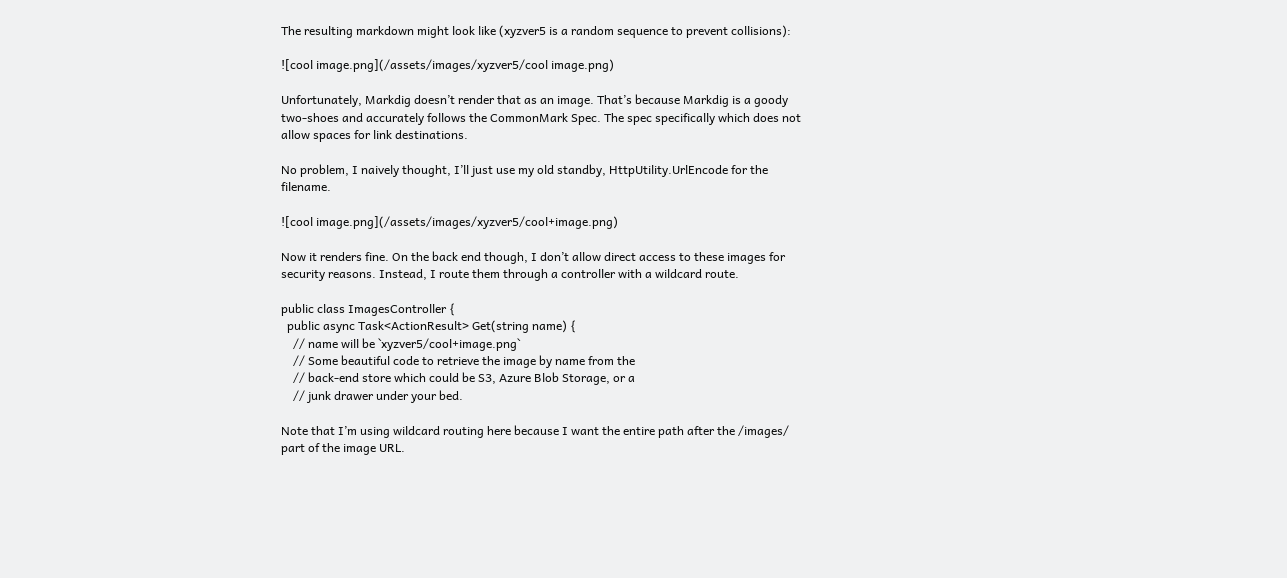The resulting markdown might look like (xyzver5 is a random sequence to prevent collisions):

![cool image.png](/assets/images/xyzver5/cool image.png)

Unfortunately, Markdig doesn’t render that as an image. That’s because Markdig is a goody two-shoes and accurately follows the CommonMark Spec. The spec specifically which does not allow spaces for link destinations.

No problem, I naively thought, I’ll just use my old standby, HttpUtility.UrlEncode for the filename.

![cool image.png](/assets/images/xyzver5/cool+image.png)

Now it renders fine. On the back end though, I don’t allow direct access to these images for security reasons. Instead, I route them through a controller with a wildcard route.

public class ImagesController {
  public async Task<ActionResult> Get(string name) {
    // name will be `xyzver5/cool+image.png`
    // Some beautiful code to retrieve the image by name from the
    // back-end store which could be S3, Azure Blob Storage, or a
    // junk drawer under your bed.

Note that I’m using wildcard routing here because I want the entire path after the /images/ part of the image URL.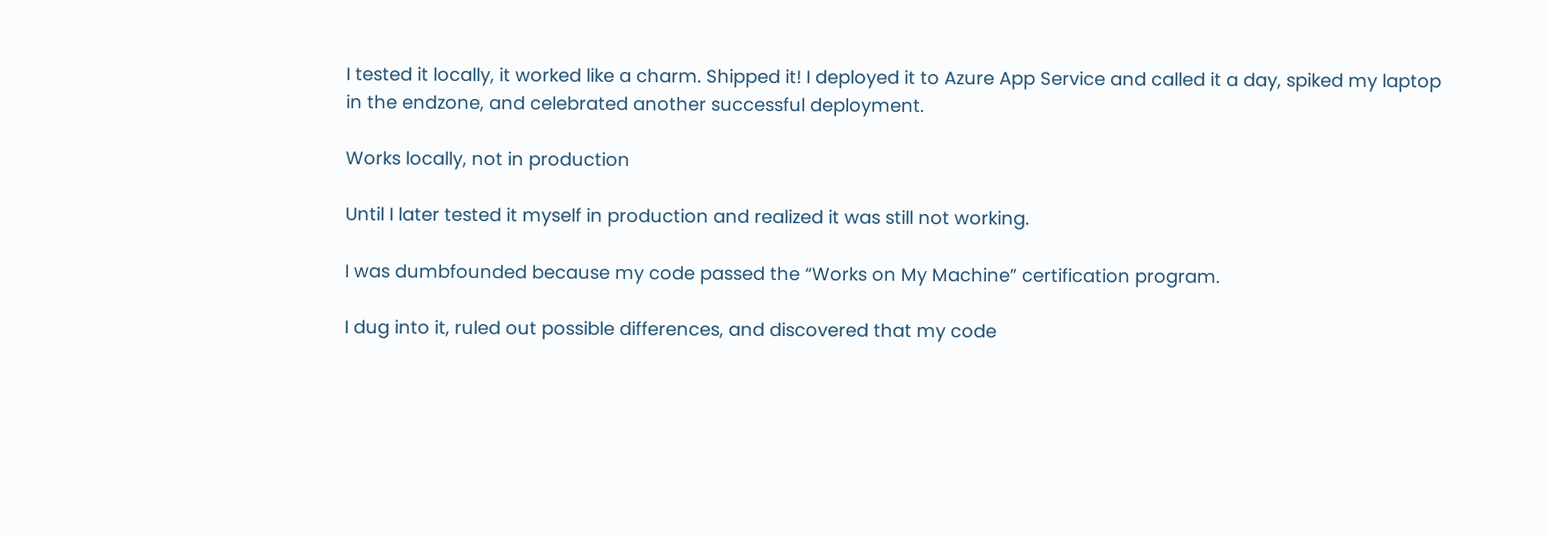I tested it locally, it worked like a charm. Shipped it! I deployed it to Azure App Service and called it a day, spiked my laptop in the endzone, and celebrated another successful deployment.

Works locally, not in production

Until I later tested it myself in production and realized it was still not working.

I was dumbfounded because my code passed the “Works on My Machine” certification program.

I dug into it, ruled out possible differences, and discovered that my code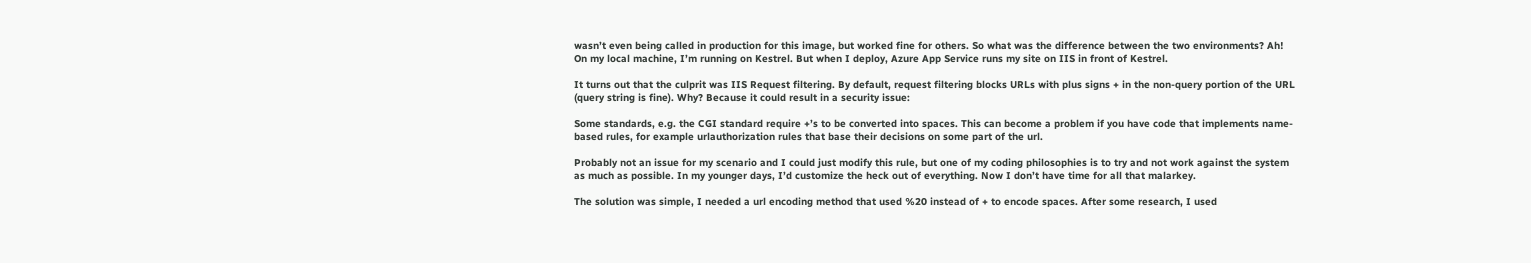wasn’t even being called in production for this image, but worked fine for others. So what was the difference between the two environments? Ah! On my local machine, I’m running on Kestrel. But when I deploy, Azure App Service runs my site on IIS in front of Kestrel.

It turns out that the culprit was IIS Request filtering. By default, request filtering blocks URLs with plus signs + in the non-query portion of the URL (query string is fine). Why? Because it could result in a security issue:

Some standards, e.g. the CGI standard require +’s to be converted into spaces. This can become a problem if you have code that implements name-based rules, for example urlauthorization rules that base their decisions on some part of the url.

Probably not an issue for my scenario and I could just modify this rule, but one of my coding philosophies is to try and not work against the system as much as possible. In my younger days, I’d customize the heck out of everything. Now I don’t have time for all that malarkey.

The solution was simple, I needed a url encoding method that used %20 instead of + to encode spaces. After some research, I used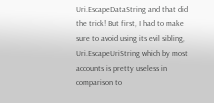Uri.EscapeDataString and that did the trick! But first, I had to make sure to avoid using its evil sibling, Uri.EscapeUriString which by most accounts is pretty useless in comparison to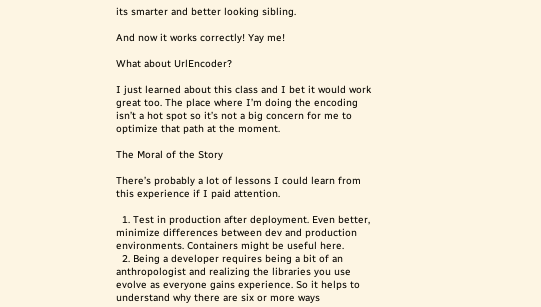its smarter and better looking sibling.

And now it works correctly! Yay me!

What about UrlEncoder?

I just learned about this class and I bet it would work great too. The place where I’m doing the encoding isn’t a hot spot so it’s not a big concern for me to optimize that path at the moment.

The Moral of the Story

There’s probably a lot of lessons I could learn from this experience if I paid attention.

  1. Test in production after deployment. Even better, minimize differences between dev and production environments. Containers might be useful here.
  2. Being a developer requires being a bit of an anthropologist and realizing the libraries you use evolve as everyone gains experience. So it helps to understand why there are six or more ways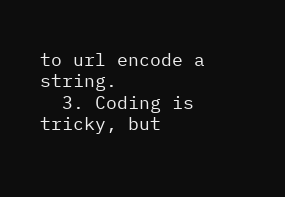to url encode a string.
  3. Coding is tricky, but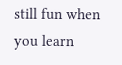still fun when you learn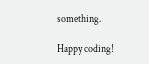something.

Happy coding!